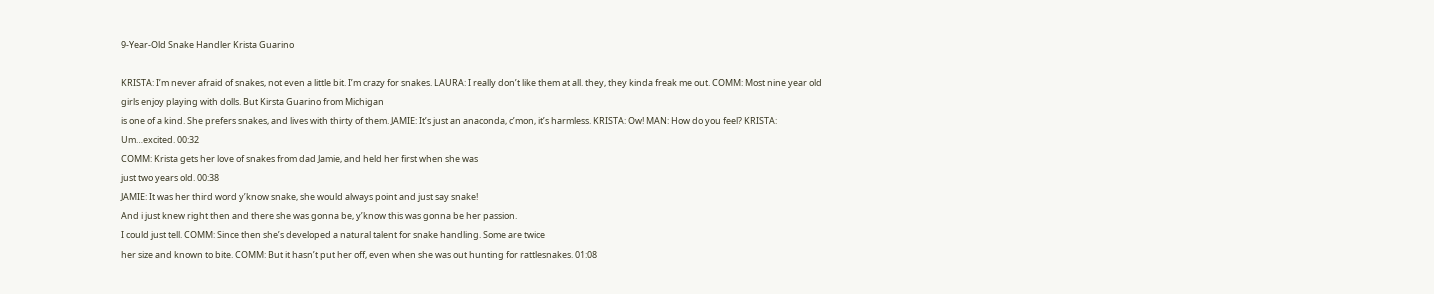9-Year-Old Snake Handler Krista Guarino

KRISTA: I’m never afraid of snakes, not even a little bit. I’m crazy for snakes. LAURA: I really don’t like them at all. they, they kinda freak me out. COMM: Most nine year old girls enjoy playing with dolls. But Kirsta Guarino from Michigan
is one of a kind. She prefers snakes, and lives with thirty of them. JAMIE: It’s just an anaconda, c’mon, it’s harmless. KRISTA: Ow! MAN: How do you feel? KRISTA: Um…excited. 00:32
COMM: Krista gets her love of snakes from dad Jamie, and held her first when she was
just two years old. 00:38
JAMIE: It was her third word y’know snake, she would always point and just say snake!
And i just knew right then and there she was gonna be, y’know this was gonna be her passion.
I could just tell. COMM: Since then she’s developed a natural talent for snake handling. Some are twice
her size and known to bite. COMM: But it hasn’t put her off, even when she was out hunting for rattlesnakes. 01:08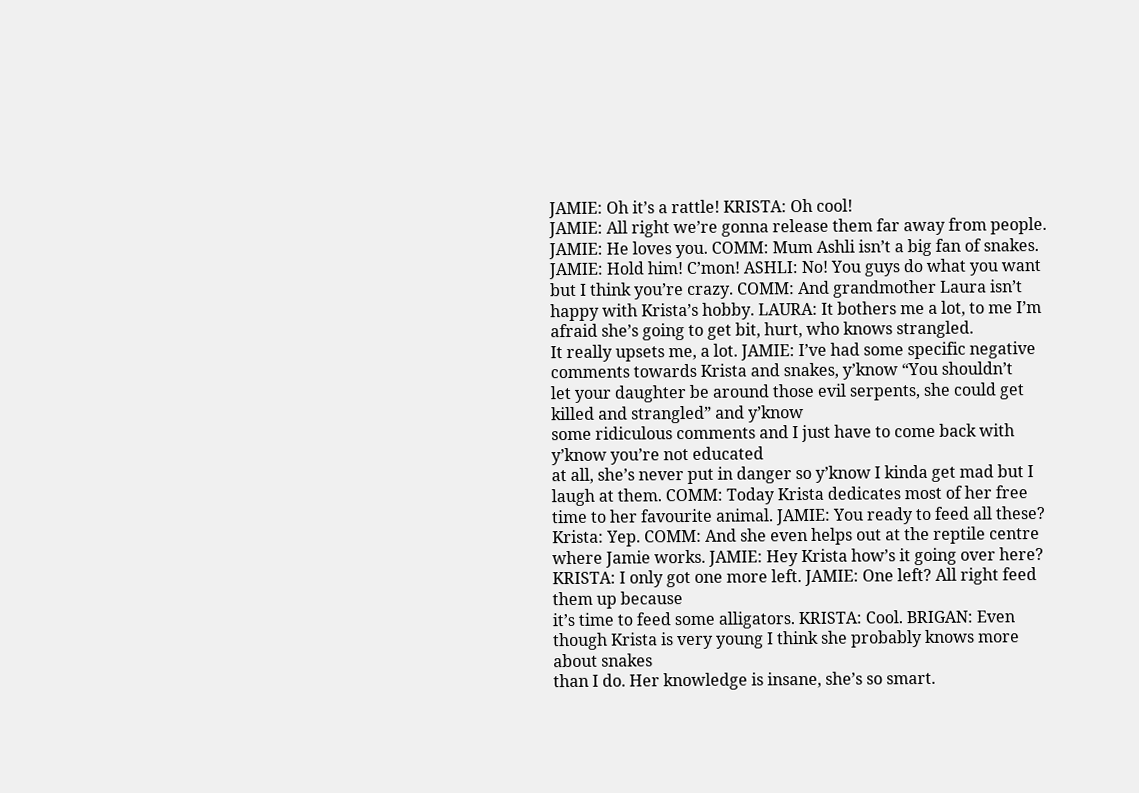JAMIE: Oh it’s a rattle! KRISTA: Oh cool!
JAMIE: All right we’re gonna release them far away from people. JAMIE: He loves you. COMM: Mum Ashli isn’t a big fan of snakes. JAMIE: Hold him! C’mon! ASHLI: No! You guys do what you want but I think you’re crazy. COMM: And grandmother Laura isn’t happy with Krista’s hobby. LAURA: It bothers me a lot, to me I’m afraid she’s going to get bit, hurt, who knows strangled.
It really upsets me, a lot. JAMIE: I’ve had some specific negative comments towards Krista and snakes, y’know “You shouldn’t
let your daughter be around those evil serpents, she could get killed and strangled” and y’know
some ridiculous comments and I just have to come back with y’know you’re not educated
at all, she’s never put in danger so y’know I kinda get mad but I laugh at them. COMM: Today Krista dedicates most of her free time to her favourite animal. JAMIE: You ready to feed all these? Krista: Yep. COMM: And she even helps out at the reptile centre where Jamie works. JAMIE: Hey Krista how’s it going over here? KRISTA: I only got one more left. JAMIE: One left? All right feed them up because
it’s time to feed some alligators. KRISTA: Cool. BRIGAN: Even though Krista is very young I think she probably knows more about snakes
than I do. Her knowledge is insane, she’s so smart.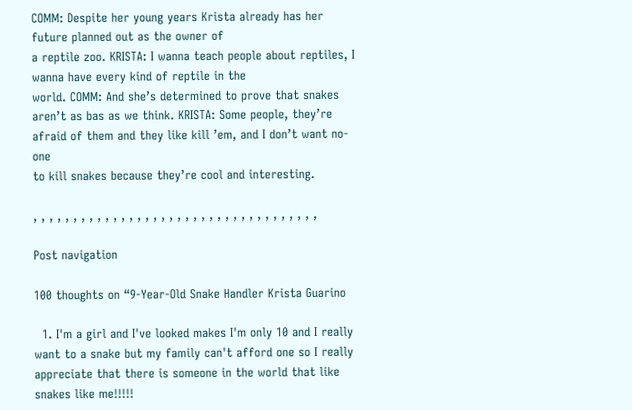COMM: Despite her young years Krista already has her future planned out as the owner of
a reptile zoo. KRISTA: I wanna teach people about reptiles, I wanna have every kind of reptile in the
world. COMM: And she’s determined to prove that snakes aren’t as bas as we think. KRISTA: Some people, they’re afraid of them and they like kill ’em, and I don’t want no-one
to kill snakes because they’re cool and interesting.

, , , , , , , , , , , , , , , , , , , , , , , , , , , , , , , , , , , ,

Post navigation

100 thoughts on “9-Year-Old Snake Handler Krista Guarino

  1. I'm a girl and I've looked makes I'm only 10 and I really want to a snake but my family can't afford one so I really appreciate that there is someone in the world that like snakes like me!!!!!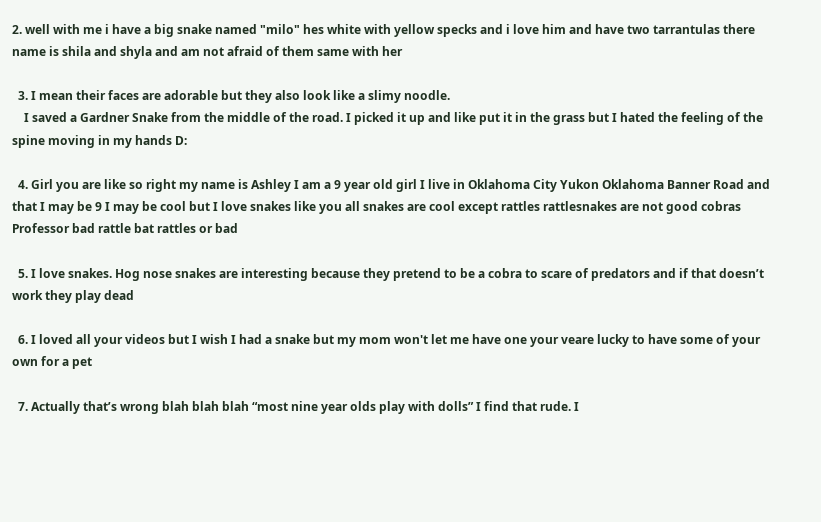2. well with me i have a big snake named "milo" hes white with yellow specks and i love him and have two tarrantulas there name is shila and shyla and am not afraid of them same with her

  3. I mean their faces are adorable but they also look like a slimy noodle.
    I saved a Gardner Snake from the middle of the road. I picked it up and like put it in the grass but I hated the feeling of the spine moving in my hands D:

  4. Girl you are like so right my name is Ashley I am a 9 year old girl I live in Oklahoma City Yukon Oklahoma Banner Road and that I may be 9 I may be cool but I love snakes like you all snakes are cool except rattles rattlesnakes are not good cobras Professor bad rattle bat rattles or bad

  5. I love snakes. Hog nose snakes are interesting because they pretend to be a cobra to scare of predators and if that doesn’t work they play dead

  6. I loved all your videos but I wish I had a snake but my mom won't let me have one your veare lucky to have some of your own for a pet

  7. Actually that’s wrong blah blah blah “most nine year olds play with dolls” I find that rude. I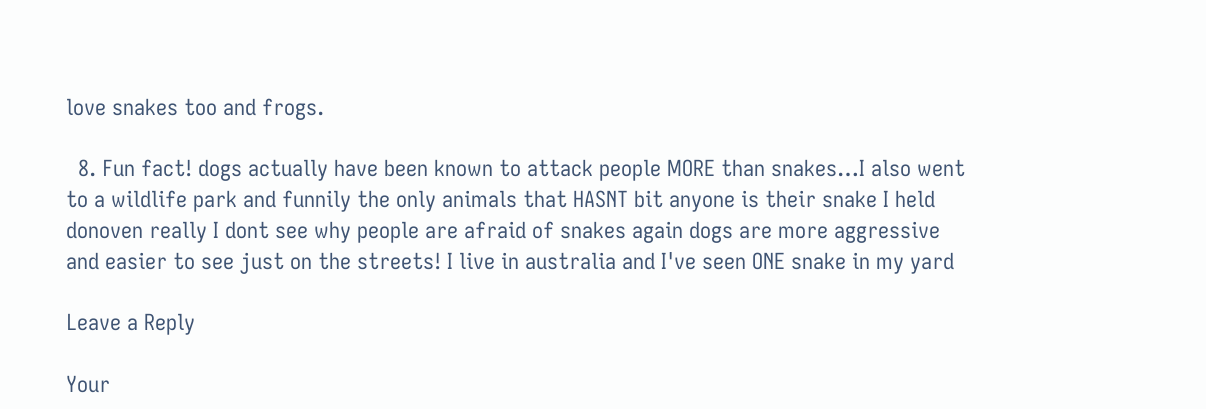love snakes too and frogs.

  8. Fun fact! dogs actually have been known to attack people MORE than snakes…I also went to a wildlife park and funnily the only animals that HASNT bit anyone is their snake I held donoven really I dont see why people are afraid of snakes again dogs are more aggressive and easier to see just on the streets! I live in australia and I've seen ONE snake in my yard

Leave a Reply

Your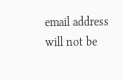email address will not be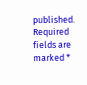published. Required fields are marked *